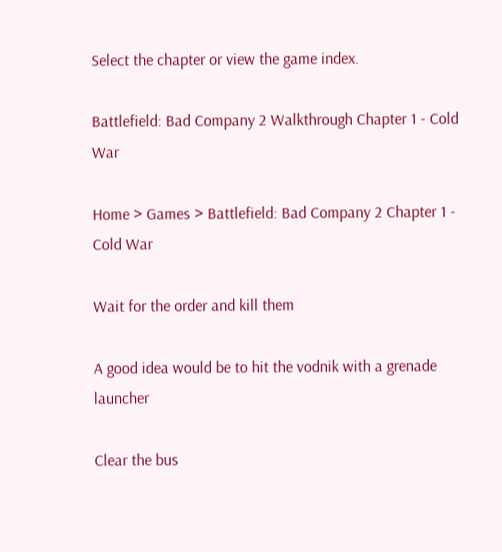Select the chapter or view the game index.

Battlefield: Bad Company 2 Walkthrough Chapter 1 - Cold War

Home > Games > Battlefield: Bad Company 2 Chapter 1 - Cold War

Wait for the order and kill them

A good idea would be to hit the vodnik with a grenade launcher

Clear the bus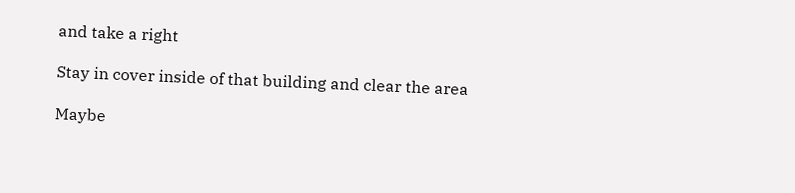and take a right

Stay in cover inside of that building and clear the area

Maybe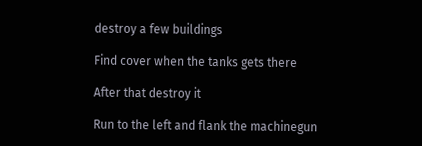destroy a few buildings

Find cover when the tanks gets there

After that destroy it

Run to the left and flank the machinegun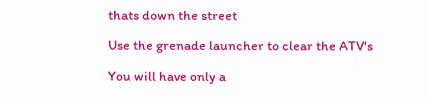thats down the street

Use the grenade launcher to clear the ATV's

You will have only a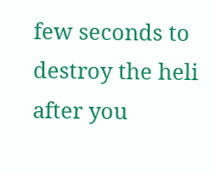few seconds to destroy the heli after you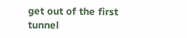get out of the first tunnel